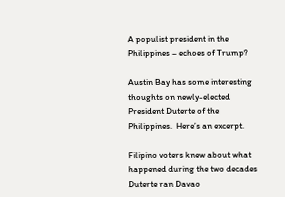A populist president in the Philippines – echoes of Trump?

Austin Bay has some interesting thoughts on newly-elected President Duterte of the Philippines.  Here’s an excerpt.

Filipino voters knew about what happened during the two decades Duterte ran Davao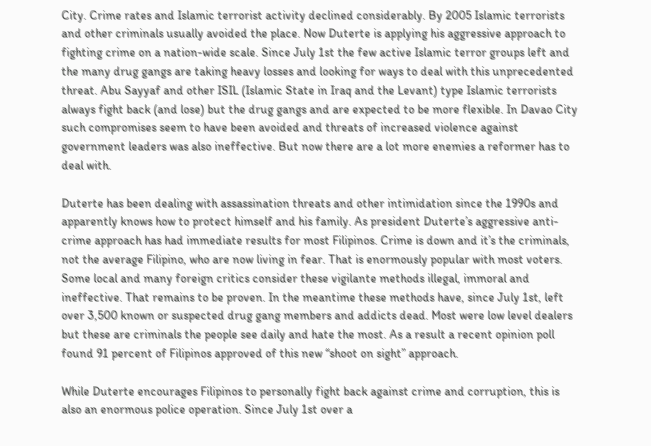City. Crime rates and Islamic terrorist activity declined considerably. By 2005 Islamic terrorists and other criminals usually avoided the place. Now Duterte is applying his aggressive approach to fighting crime on a nation-wide scale. Since July 1st the few active Islamic terror groups left and the many drug gangs are taking heavy losses and looking for ways to deal with this unprecedented threat. Abu Sayyaf and other ISIL (Islamic State in Iraq and the Levant) type Islamic terrorists always fight back (and lose) but the drug gangs and are expected to be more flexible. In Davao City such compromises seem to have been avoided and threats of increased violence against government leaders was also ineffective. But now there are a lot more enemies a reformer has to deal with.

Duterte has been dealing with assassination threats and other intimidation since the 1990s and apparently knows how to protect himself and his family. As president Duterte’s aggressive anti-crime approach has had immediate results for most Filipinos. Crime is down and it’s the criminals, not the average Filipino, who are now living in fear. That is enormously popular with most voters. Some local and many foreign critics consider these vigilante methods illegal, immoral and ineffective. That remains to be proven. In the meantime these methods have, since July 1st, left over 3,500 known or suspected drug gang members and addicts dead. Most were low level dealers but these are criminals the people see daily and hate the most. As a result a recent opinion poll found 91 percent of Filipinos approved of this new “shoot on sight” approach.

While Duterte encourages Filipinos to personally fight back against crime and corruption, this is also an enormous police operation. Since July 1st over a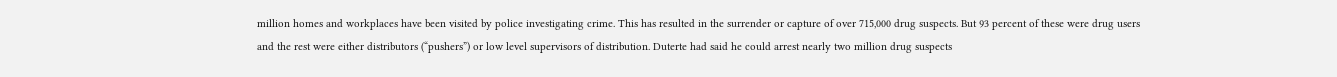million homes and workplaces have been visited by police investigating crime. This has resulted in the surrender or capture of over 715,000 drug suspects. But 93 percent of these were drug users and the rest were either distributors (“pushers”) or low level supervisors of distribution. Duterte had said he could arrest nearly two million drug suspects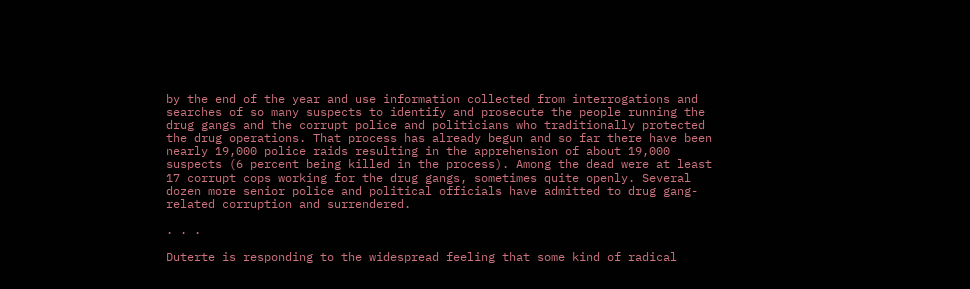by the end of the year and use information collected from interrogations and searches of so many suspects to identify and prosecute the people running the drug gangs and the corrupt police and politicians who traditionally protected the drug operations. That process has already begun and so far there have been nearly 19,000 police raids resulting in the apprehension of about 19,000 suspects (6 percent being killed in the process). Among the dead were at least 17 corrupt cops working for the drug gangs, sometimes quite openly. Several dozen more senior police and political officials have admitted to drug gang-related corruption and surrendered.

. . .

Duterte is responding to the widespread feeling that some kind of radical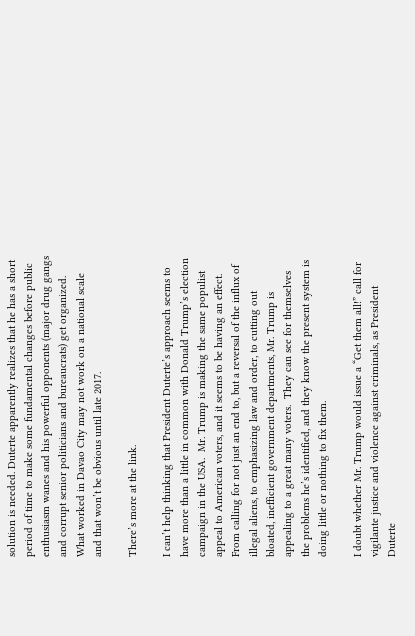solution is needed. Duterte apparently realizes that he has a short period of time to make some fundamental changes before public enthusiasm wanes and his powerful opponents (major drug gangs and corrupt senior politicians and bureaucrats) get organized. What worked in Davao City may not work on a national scale and that won’t be obvious until late 2017.

There’s more at the link.

I can’t help thinking that President Duterte’s approach seems to have more than a little in common with Donald Trump’s election campaign in the USA.  Mr. Trump is making the same populist appeal to American voters, and it seems to be having an effect.  From calling for not just an end to, but a reversal of the influx of illegal aliens, to emphasizing law and order, to cutting out bloated, inefficient government departments, Mr. Trump is appealing to a great many voters.  They can see for themselves the problems he’s identified, and they know the present system is doing little or nothing to fix them.

I doubt whether Mr. Trump would issue a “Get them all!” call for vigilante justice and violence against criminals, as President Duterte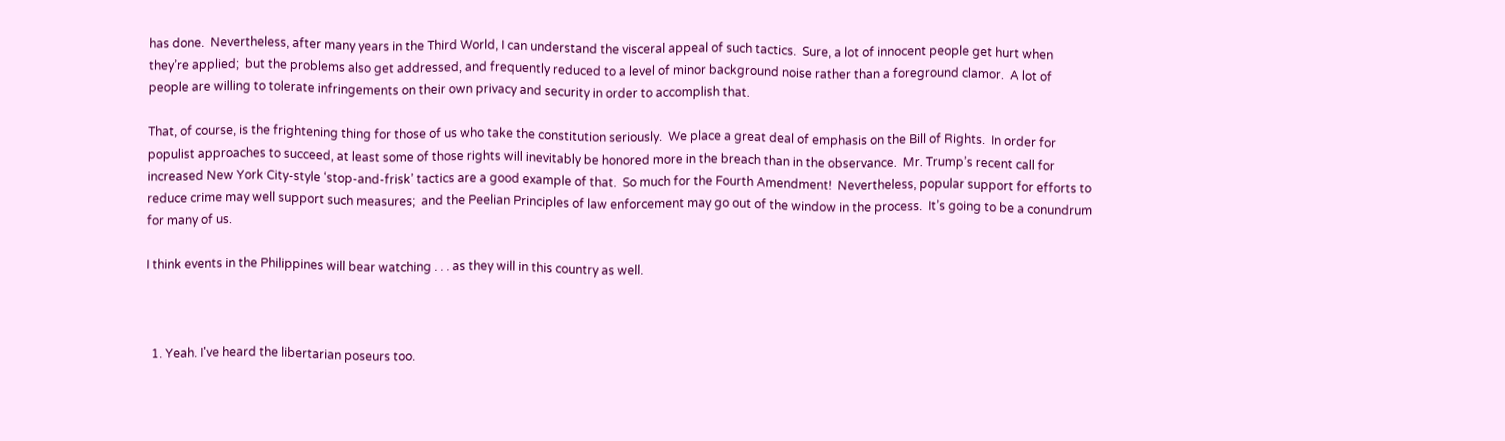has done.  Nevertheless, after many years in the Third World, I can understand the visceral appeal of such tactics.  Sure, a lot of innocent people get hurt when they’re applied;  but the problems also get addressed, and frequently reduced to a level of minor background noise rather than a foreground clamor.  A lot of people are willing to tolerate infringements on their own privacy and security in order to accomplish that.

That, of course, is the frightening thing for those of us who take the constitution seriously.  We place a great deal of emphasis on the Bill of Rights.  In order for populist approaches to succeed, at least some of those rights will inevitably be honored more in the breach than in the observance.  Mr. Trump’s recent call for increased New York City-style ‘stop-and-frisk’ tactics are a good example of that.  So much for the Fourth Amendment!  Nevertheless, popular support for efforts to reduce crime may well support such measures;  and the Peelian Principles of law enforcement may go out of the window in the process.  It’s going to be a conundrum for many of us.

I think events in the Philippines will bear watching . . . as they will in this country as well.



  1. Yeah. I've heard the libertarian poseurs too.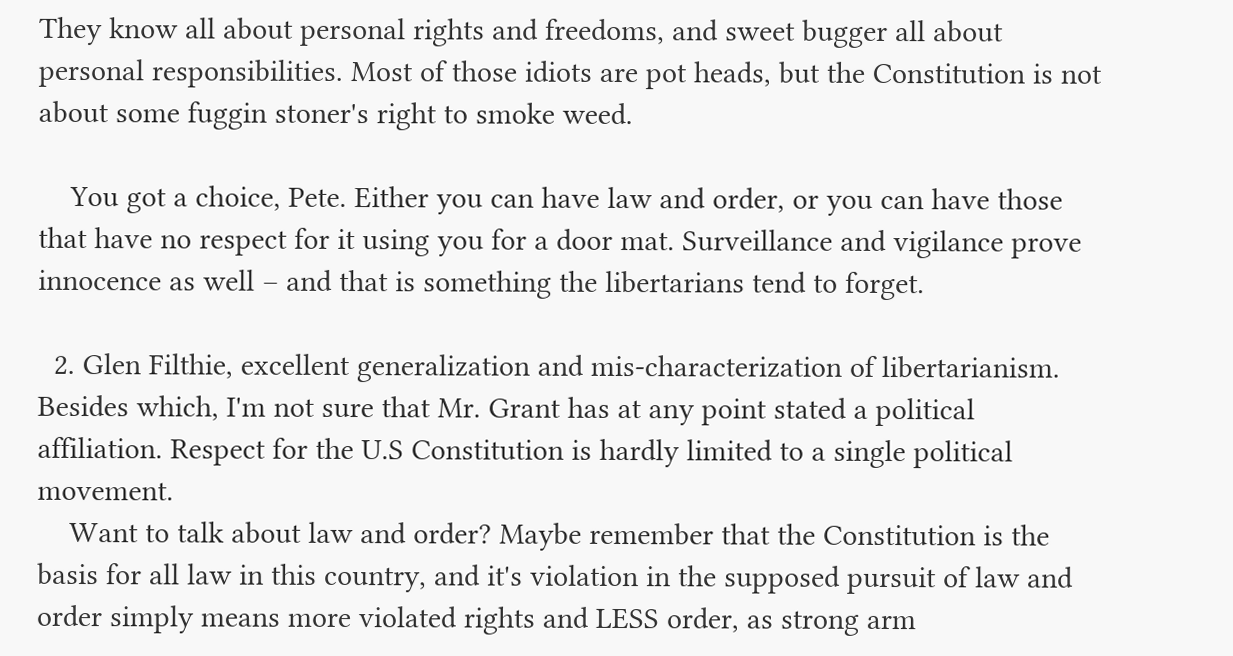They know all about personal rights and freedoms, and sweet bugger all about personal responsibilities. Most of those idiots are pot heads, but the Constitution is not about some fuggin stoner's right to smoke weed.

    You got a choice, Pete. Either you can have law and order, or you can have those that have no respect for it using you for a door mat. Surveillance and vigilance prove innocence as well – and that is something the libertarians tend to forget.

  2. Glen Filthie, excellent generalization and mis-characterization of libertarianism. Besides which, I'm not sure that Mr. Grant has at any point stated a political affiliation. Respect for the U.S Constitution is hardly limited to a single political movement.
    Want to talk about law and order? Maybe remember that the Constitution is the basis for all law in this country, and it's violation in the supposed pursuit of law and order simply means more violated rights and LESS order, as strong arm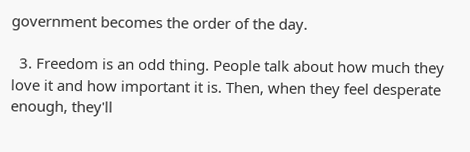government becomes the order of the day.

  3. Freedom is an odd thing. People talk about how much they love it and how important it is. Then, when they feel desperate enough, they'll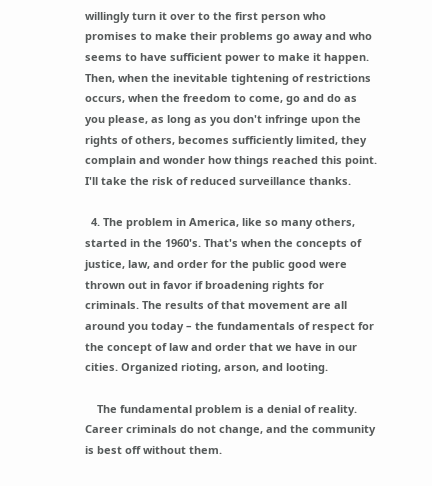willingly turn it over to the first person who promises to make their problems go away and who seems to have sufficient power to make it happen. Then, when the inevitable tightening of restrictions occurs, when the freedom to come, go and do as you please, as long as you don't infringe upon the rights of others, becomes sufficiently limited, they complain and wonder how things reached this point. I'll take the risk of reduced surveillance thanks.

  4. The problem in America, like so many others, started in the 1960's. That's when the concepts of justice, law, and order for the public good were thrown out in favor if broadening rights for criminals. The results of that movement are all around you today – the fundamentals of respect for the concept of law and order that we have in our cities. Organized rioting, arson, and looting.

    The fundamental problem is a denial of reality. Career criminals do not change, and the community is best off without them.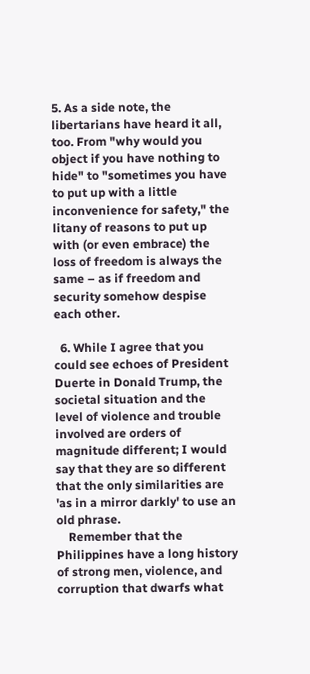5. As a side note, the libertarians have heard it all, too. From "why would you object if you have nothing to hide" to "sometimes you have to put up with a little inconvenience for safety," the litany of reasons to put up with (or even embrace) the loss of freedom is always the same – as if freedom and security somehow despise each other.

  6. While I agree that you could see echoes of President Duerte in Donald Trump, the societal situation and the level of violence and trouble involved are orders of magnitude different; I would say that they are so different that the only similarities are 'as in a mirror darkly' to use an old phrase.
    Remember that the Philippines have a long history of strong men, violence, and corruption that dwarfs what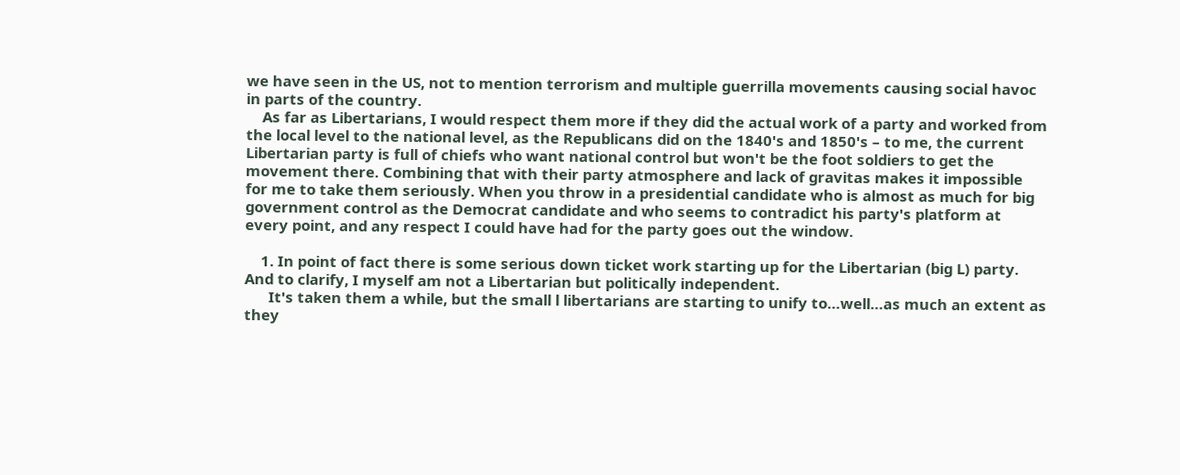we have seen in the US, not to mention terrorism and multiple guerrilla movements causing social havoc in parts of the country.
    As far as Libertarians, I would respect them more if they did the actual work of a party and worked from the local level to the national level, as the Republicans did on the 1840's and 1850's – to me, the current Libertarian party is full of chiefs who want national control but won't be the foot soldiers to get the movement there. Combining that with their party atmosphere and lack of gravitas makes it impossible for me to take them seriously. When you throw in a presidential candidate who is almost as much for big government control as the Democrat candidate and who seems to contradict his party's platform at every point, and any respect I could have had for the party goes out the window.

    1. In point of fact there is some serious down ticket work starting up for the Libertarian (big L) party. And to clarify, I myself am not a Libertarian but politically independent.
      It's taken them a while, but the small l libertarians are starting to unify to…well…as much an extent as they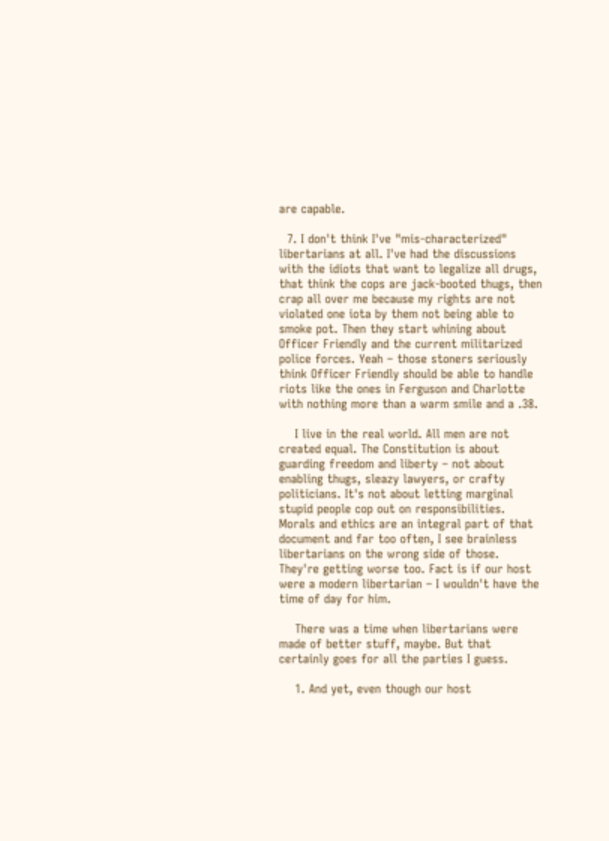are capable.

  7. I don't think I've "mis-characterized" libertarians at all. I've had the discussions with the idiots that want to legalize all drugs, that think the cops are jack-booted thugs, then crap all over me because my rights are not violated one iota by them not being able to smoke pot. Then they start whining about Officer Friendly and the current militarized police forces. Yeah – those stoners seriously think Officer Friendly should be able to handle riots like the ones in Ferguson and Charlotte with nothing more than a warm smile and a .38.

    I live in the real world. All men are not created equal. The Constitution is about guarding freedom and liberty – not about enabling thugs, sleazy lawyers, or crafty politicians. It's not about letting marginal stupid people cop out on responsibilities. Morals and ethics are an integral part of that document and far too often, I see brainless libertarians on the wrong side of those. They're getting worse too. Fact is if our host were a modern libertarian – I wouldn't have the time of day for him.

    There was a time when libertarians were made of better stuff, maybe. But that certainly goes for all the parties I guess.

    1. And yet, even though our host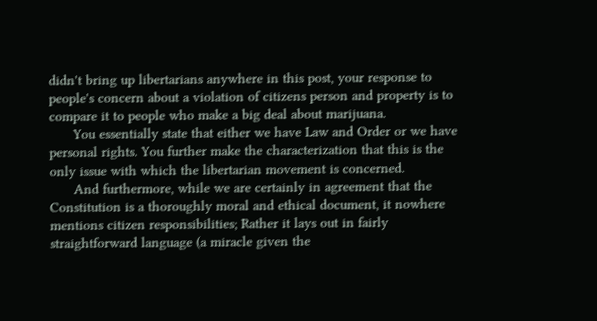didn't bring up libertarians anywhere in this post, your response to people's concern about a violation of citizens person and property is to compare it to people who make a big deal about marijuana.
      You essentially state that either we have Law and Order or we have personal rights. You further make the characterization that this is the only issue with which the libertarian movement is concerned.
      And furthermore, while we are certainly in agreement that the Constitution is a thoroughly moral and ethical document, it nowhere mentions citizen responsibilities; Rather it lays out in fairly straightforward language (a miracle given the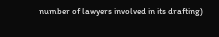number of lawyers involved in its drafting)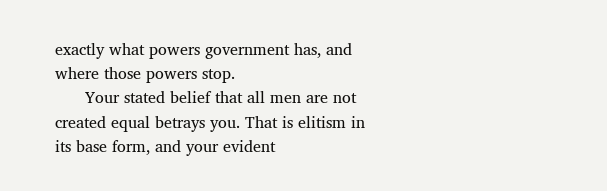exactly what powers government has, and where those powers stop.
      Your stated belief that all men are not created equal betrays you. That is elitism in its base form, and your evident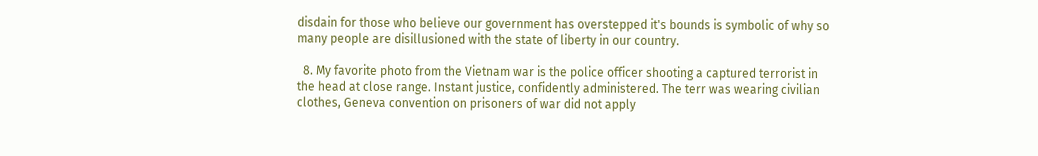disdain for those who believe our government has overstepped it's bounds is symbolic of why so many people are disillusioned with the state of liberty in our country.

  8. My favorite photo from the Vietnam war is the police officer shooting a captured terrorist in the head at close range. Instant justice, confidently administered. The terr was wearing civilian clothes, Geneva convention on prisoners of war did not apply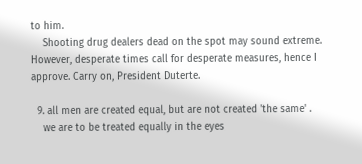to him.
    Shooting drug dealers dead on the spot may sound extreme. However, desperate times call for desperate measures, hence I approve. Carry on, President Duterte.

  9. all men are created equal, but are not created 'the same' .
    we are to be treated equally in the eyes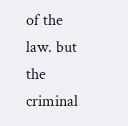of the law. but the criminal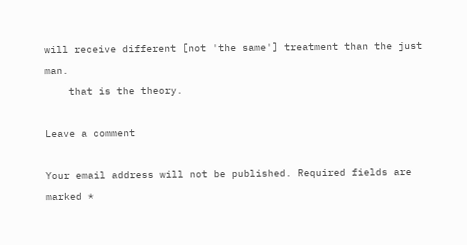will receive different [not 'the same'] treatment than the just man.
    that is the theory.

Leave a comment

Your email address will not be published. Required fields are marked *